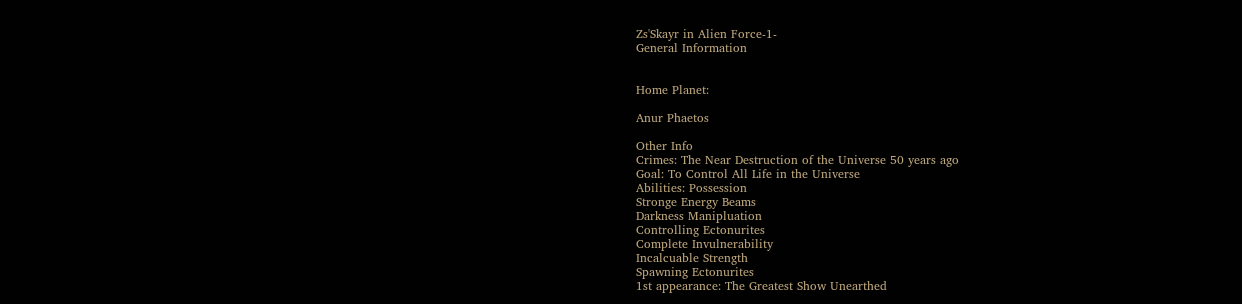Zs'Skayr in Alien Force-1-
General Information


Home Planet:

Anur Phaetos

Other Info
Crimes: The Near Destruction of the Universe 50 years ago
Goal: To Control All Life in the Universe
Abilities: Possession
Stronge Energy Beams
Darkness Manipluation
Controlling Ectonurites
Complete Invulnerability
Incalcuable Strength
Spawning Ectonurites
1st appearance: The Greatest Show Unearthed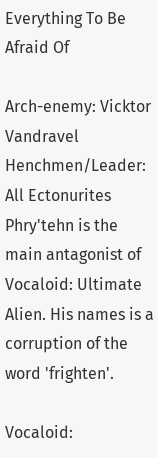Everything To Be Afraid Of

Arch-enemy: Vicktor Vandravel
Henchmen/Leader: All Ectonurites
Phry'tehn is the main antagonist of Vocaloid: Ultimate Alien. His names is a corruption of the word 'frighten'.

Vocaloid: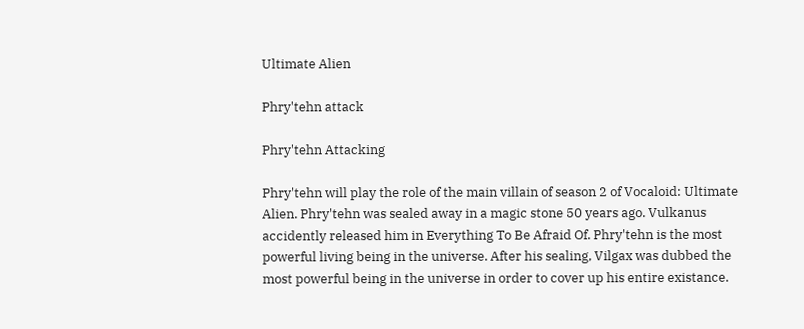Ultimate Alien

Phry'tehn attack

Phry'tehn Attacking

Phry'tehn will play the role of the main villain of season 2 of Vocaloid: Ultimate Alien. Phry'tehn was sealed away in a magic stone 50 years ago. Vulkanus accidently released him in Everything To Be Afraid Of. Phry'tehn is the most powerful living being in the universe. After his sealing, Vilgax was dubbed the most powerful being in the universe in order to cover up his entire existance.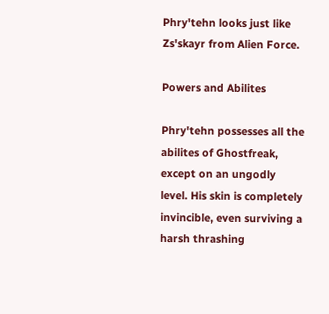Phry'tehn looks just like Zs'skayr from Alien Force.

Powers and Abilites

Phry'tehn possesses all the abilites of Ghostfreak, except on an ungodly level. His skin is completely invincible, even surviving a harsh thrashing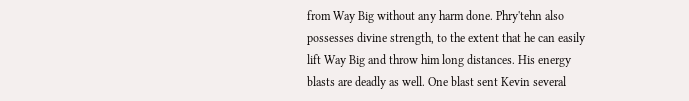from Way Big without any harm done. Phry'tehn also possesses divine strength, to the extent that he can easily lift Way Big and throw him long distances. His energy blasts are deadly as well. One blast sent Kevin several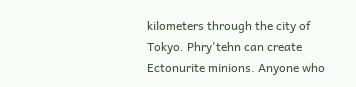kilometers through the city of Tokyo. Phry'tehn can create Ectonurite minions. Anyone who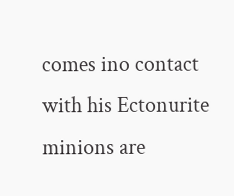comes ino contact with his Ectonurite minions are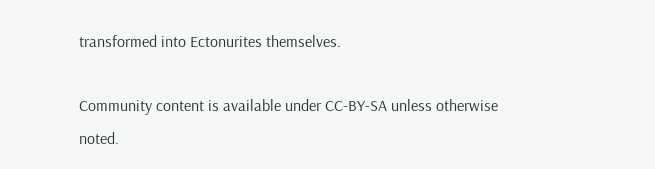transformed into Ectonurites themselves.

Community content is available under CC-BY-SA unless otherwise noted.